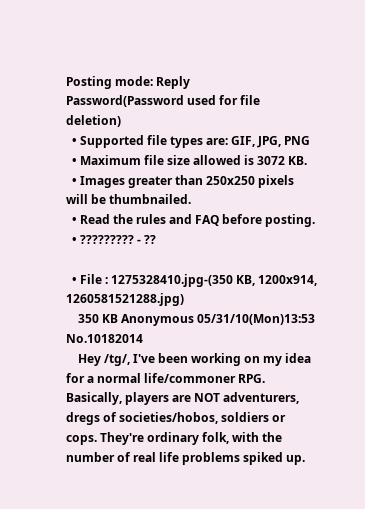Posting mode: Reply
Password(Password used for file deletion)
  • Supported file types are: GIF, JPG, PNG
  • Maximum file size allowed is 3072 KB.
  • Images greater than 250x250 pixels will be thumbnailed.
  • Read the rules and FAQ before posting.
  • ????????? - ??

  • File : 1275328410.jpg-(350 KB, 1200x914, 1260581521288.jpg)
    350 KB Anonymous 05/31/10(Mon)13:53 No.10182014
    Hey /tg/, I've been working on my idea for a normal life/commoner RPG. Basically, players are NOT adventurers, dregs of societies/hobos, soldiers or cops. They're ordinary folk, with the number of real life problems spiked up.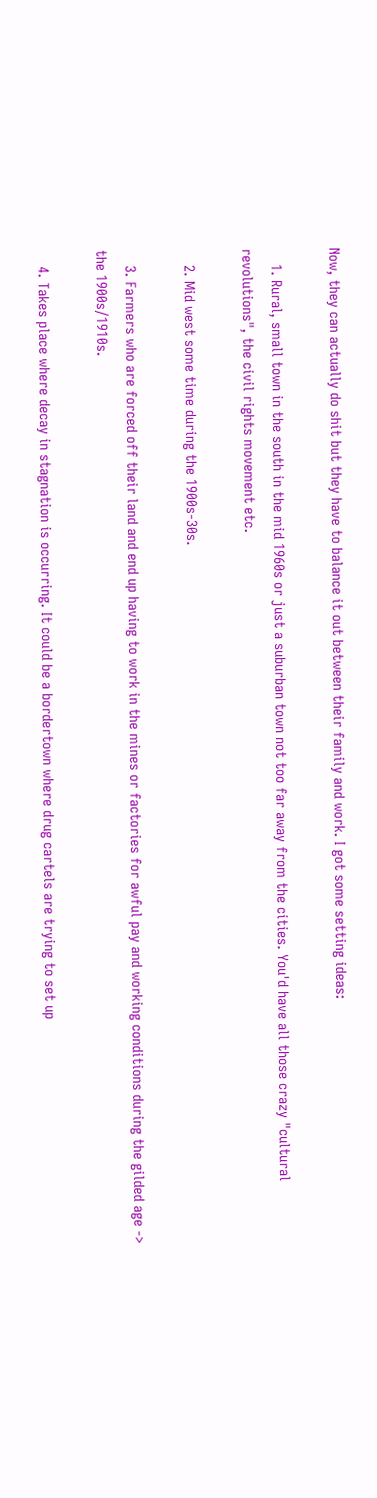Now, they can actually do shit but they have to balance it out between their family and work. I got some setting ideas:

    1. Rural, small town in the south in the mid 1960s or just a suburban town not too far away from the cities. You'd have all those crazy "cultural revolutions", the civil rights movement etc.

    2. Mid west some time during the 1900s-30s.

    3. Farmers who are forced off their land and end up having to work in the mines or factories for awful pay and working conditions during the gilded age -> the 1900s/1910s.

    4. Takes place where decay in stagnation is occurring. It could be a bordertown where drug cartels are trying to set up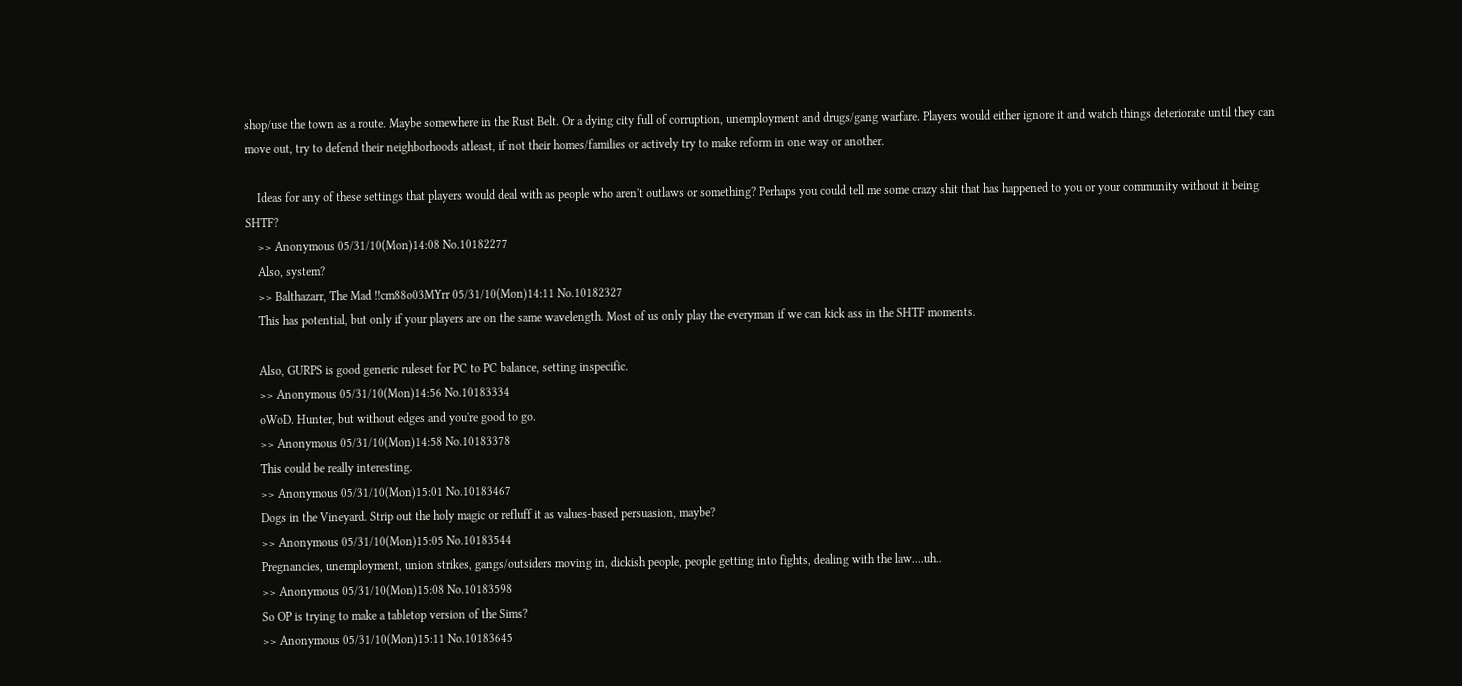shop/use the town as a route. Maybe somewhere in the Rust Belt. Or a dying city full of corruption, unemployment and drugs/gang warfare. Players would either ignore it and watch things deteriorate until they can move out, try to defend their neighborhoods atleast, if not their homes/families or actively try to make reform in one way or another.

    Ideas for any of these settings that players would deal with as people who aren't outlaws or something? Perhaps you could tell me some crazy shit that has happened to you or your community without it being SHTF?
    >> Anonymous 05/31/10(Mon)14:08 No.10182277
    Also, system?
    >> Balthazarr, The Mad !!cm88o03MYrr 05/31/10(Mon)14:11 No.10182327
    This has potential, but only if your players are on the same wavelength. Most of us only play the everyman if we can kick ass in the SHTF moments.

    Also, GURPS is good generic ruleset for PC to PC balance, setting inspecific.
    >> Anonymous 05/31/10(Mon)14:56 No.10183334
    oWoD. Hunter, but without edges and you're good to go.
    >> Anonymous 05/31/10(Mon)14:58 No.10183378
    This could be really interesting.
    >> Anonymous 05/31/10(Mon)15:01 No.10183467
    Dogs in the Vineyard. Strip out the holy magic or refluff it as values-based persuasion, maybe?
    >> Anonymous 05/31/10(Mon)15:05 No.10183544
    Pregnancies, unemployment, union strikes, gangs/outsiders moving in, dickish people, people getting into fights, dealing with the law....uh..
    >> Anonymous 05/31/10(Mon)15:08 No.10183598
    So OP is trying to make a tabletop version of the Sims?
    >> Anonymous 05/31/10(Mon)15:11 No.10183645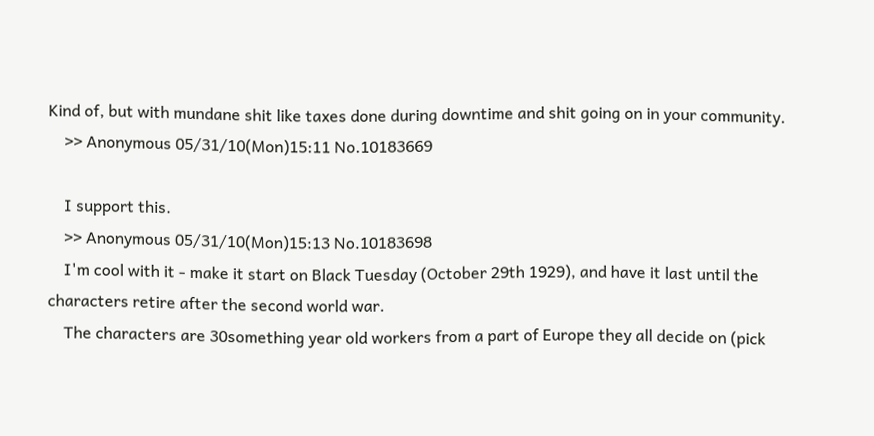Kind of, but with mundane shit like taxes done during downtime and shit going on in your community.
    >> Anonymous 05/31/10(Mon)15:11 No.10183669

    I support this.
    >> Anonymous 05/31/10(Mon)15:13 No.10183698
    I'm cool with it - make it start on Black Tuesday (October 29th 1929), and have it last until the characters retire after the second world war.
    The characters are 30something year old workers from a part of Europe they all decide on (pick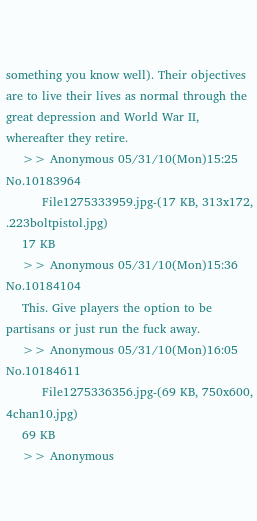something you know well). Their objectives are to live their lives as normal through the great depression and World War II, whereafter they retire.
    >> Anonymous 05/31/10(Mon)15:25 No.10183964
         File1275333959.jpg-(17 KB, 313x172, .223boltpistol.jpg)
    17 KB
    >> Anonymous 05/31/10(Mon)15:36 No.10184104
    This. Give players the option to be partisans or just run the fuck away.
    >> Anonymous 05/31/10(Mon)16:05 No.10184611
         File1275336356.jpg-(69 KB, 750x600, 4chan10.jpg)
    69 KB
    >> Anonymous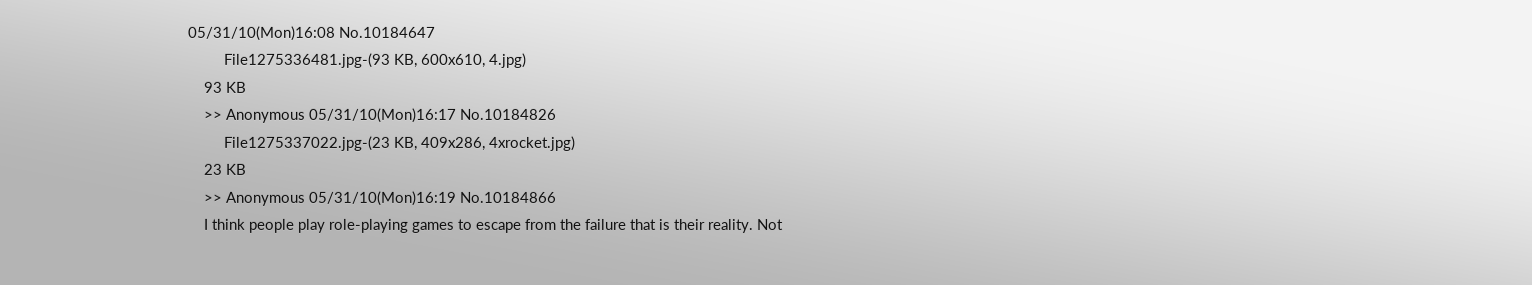05/31/10(Mon)16:08 No.10184647
         File1275336481.jpg-(93 KB, 600x610, 4.jpg)
    93 KB
    >> Anonymous 05/31/10(Mon)16:17 No.10184826
         File1275337022.jpg-(23 KB, 409x286, 4xrocket.jpg)
    23 KB
    >> Anonymous 05/31/10(Mon)16:19 No.10184866
    I think people play role-playing games to escape from the failure that is their reality. Not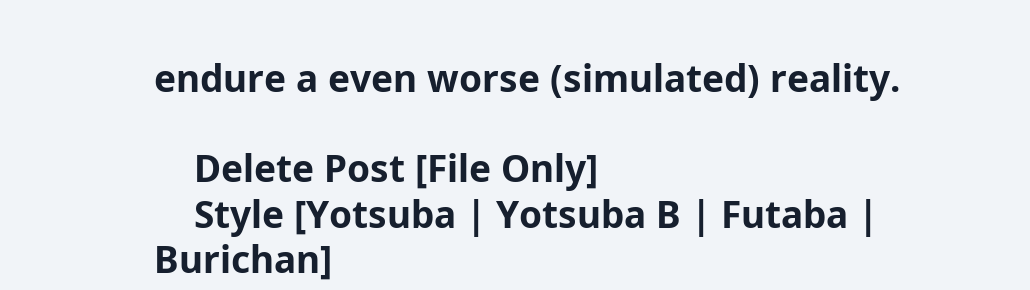endure a even worse (simulated) reality.

    Delete Post [File Only]
    Style [Yotsuba | Yotsuba B | Futaba | Burichan]